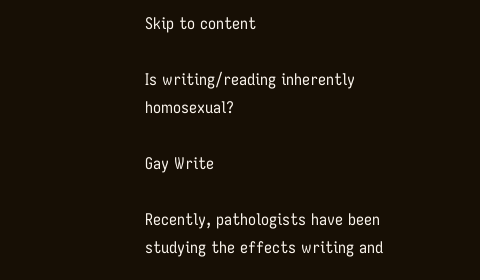Skip to content

Is writing/reading inherently homosexual?

Gay Write

Recently, pathologists have been studying the effects writing and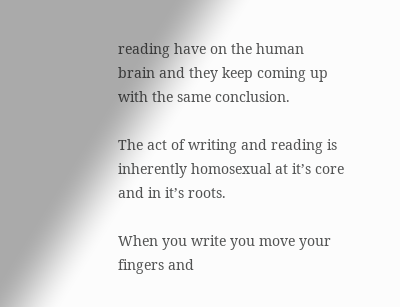reading have on the human brain and they keep coming up with the same conclusion.

The act of writing and reading is inherently homosexual at it’s core and in it’s roots.

When you write you move your fingers and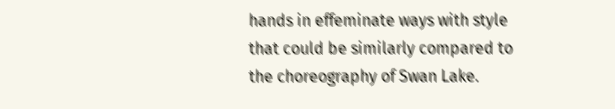hands in effeminate ways with style that could be similarly compared to the choreography of Swan Lake.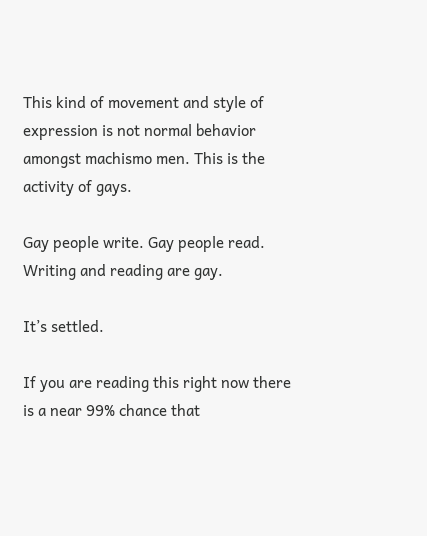This kind of movement and style of expression is not normal behavior amongst machismo men. This is the activity of gays.

Gay people write. Gay people read. Writing and reading are gay.

It’s settled.

If you are reading this right now there is a near 99% chance that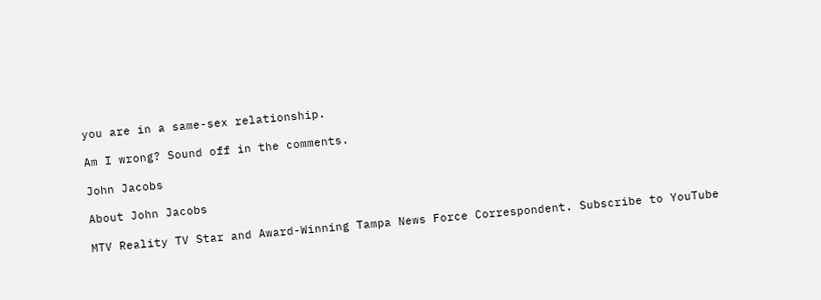you are in a same-sex relationship.

Am I wrong? Sound off in the comments.

John Jacobs

About John Jacobs

MTV Reality TV Star and Award-Winning Tampa News Force Correspondent. Subscribe to YouTube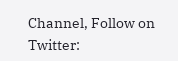Channel, Follow on Twitter: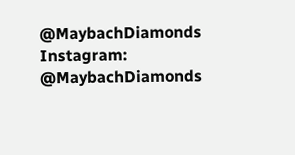@MaybachDiamonds Instagram: @MaybachDiamonds